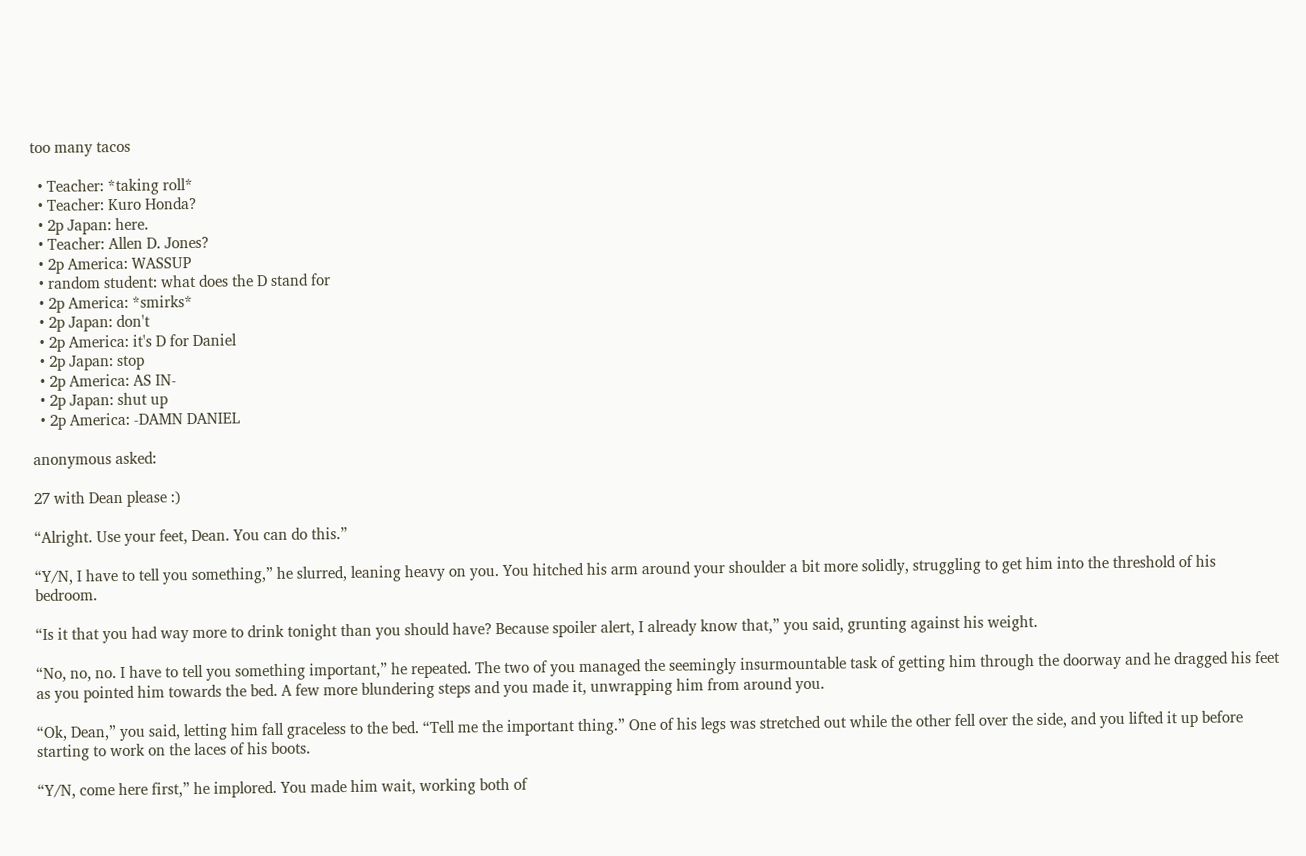too many tacos

  • Teacher: *taking roll*
  • Teacher: Kuro Honda?
  • 2p Japan: here.
  • Teacher: Allen D. Jones?
  • 2p America: WASSUP
  • random student: what does the D stand for
  • 2p America: *smirks*
  • 2p Japan: don't
  • 2p America: it's D for Daniel
  • 2p Japan: stop
  • 2p America: AS IN-
  • 2p Japan: shut up
  • 2p America: -DAMN DANIEL

anonymous asked:

27 with Dean please :)

“Alright. Use your feet, Dean. You can do this.”

“Y/N, I have to tell you something,” he slurred, leaning heavy on you. You hitched his arm around your shoulder a bit more solidly, struggling to get him into the threshold of his bedroom.

“Is it that you had way more to drink tonight than you should have? Because spoiler alert, I already know that,” you said, grunting against his weight.

“No, no, no. I have to tell you something important,” he repeated. The two of you managed the seemingly insurmountable task of getting him through the doorway and he dragged his feet as you pointed him towards the bed. A few more blundering steps and you made it, unwrapping him from around you.

“Ok, Dean,” you said, letting him fall graceless to the bed. “Tell me the important thing.” One of his legs was stretched out while the other fell over the side, and you lifted it up before starting to work on the laces of his boots.

“Y/N, come here first,” he implored. You made him wait, working both of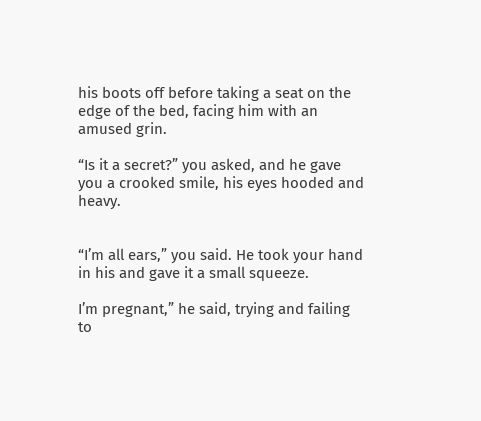his boots off before taking a seat on the edge of the bed, facing him with an amused grin.

“Is it a secret?” you asked, and he gave you a crooked smile, his eyes hooded and heavy.


“I’m all ears,” you said. He took your hand in his and gave it a small squeeze.

I’m pregnant,” he said, trying and failing to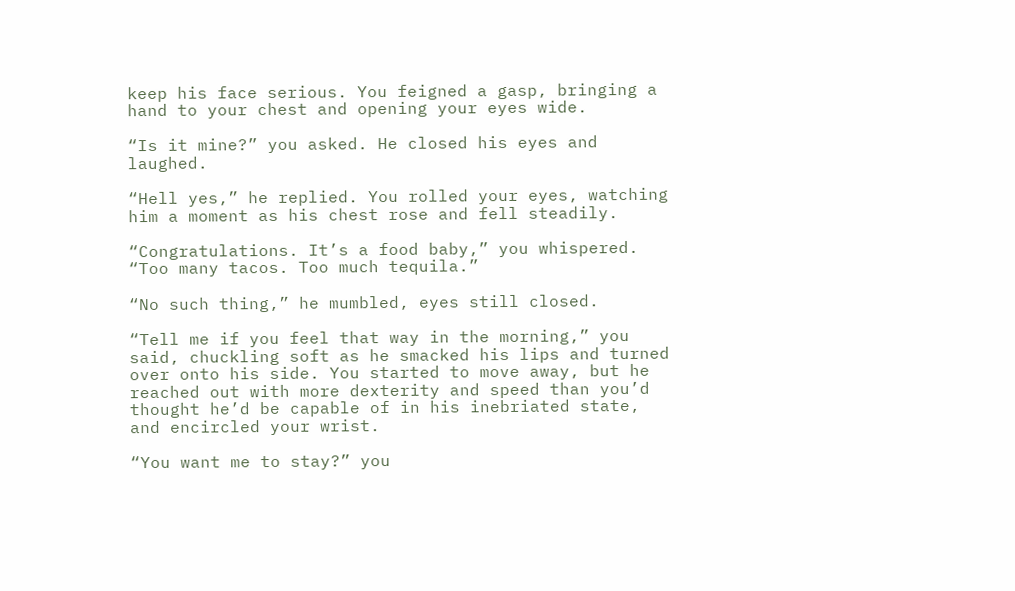keep his face serious. You feigned a gasp, bringing a hand to your chest and opening your eyes wide.

“Is it mine?” you asked. He closed his eyes and laughed.

“Hell yes,” he replied. You rolled your eyes, watching him a moment as his chest rose and fell steadily.

“Congratulations. It’s a food baby,” you whispered. “Too many tacos. Too much tequila.”

“No such thing,” he mumbled, eyes still closed.

“Tell me if you feel that way in the morning,” you said, chuckling soft as he smacked his lips and turned over onto his side. You started to move away, but he reached out with more dexterity and speed than you’d thought he’d be capable of in his inebriated state, and encircled your wrist.

“You want me to stay?” you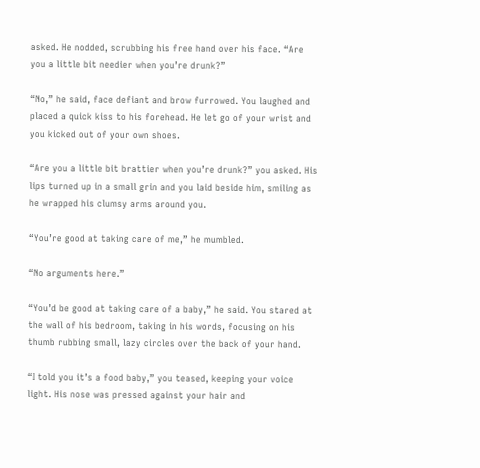asked. He nodded, scrubbing his free hand over his face. “Are you a little bit needier when you’re drunk?”

“No,” he said, face defiant and brow furrowed. You laughed and placed a quick kiss to his forehead. He let go of your wrist and you kicked out of your own shoes.

“Are you a little bit brattier when you’re drunk?” you asked. His lips turned up in a small grin and you laid beside him, smiling as he wrapped his clumsy arms around you.

“You’re good at taking care of me,” he mumbled.

“No arguments here.”

“You’d be good at taking care of a baby,” he said. You stared at the wall of his bedroom, taking in his words, focusing on his thumb rubbing small, lazy circles over the back of your hand.

“I told you it’s a food baby,” you teased, keeping your voice light. His nose was pressed against your hair and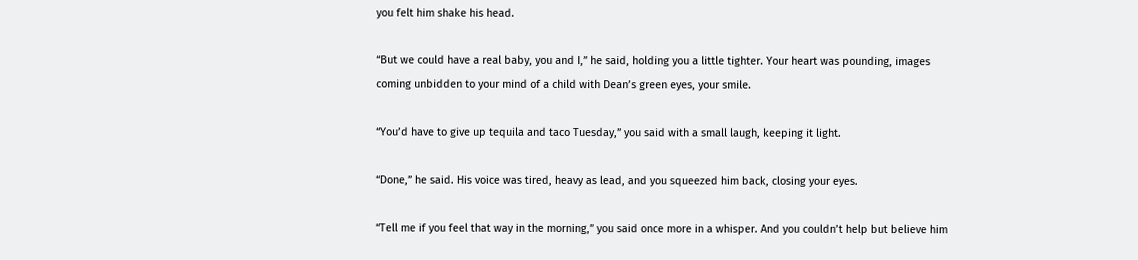you felt him shake his head.

“But we could have a real baby, you and I,” he said, holding you a little tighter. Your heart was pounding, images coming unbidden to your mind of a child with Dean’s green eyes, your smile.

“You’d have to give up tequila and taco Tuesday,” you said with a small laugh, keeping it light.

“Done,” he said. His voice was tired, heavy as lead, and you squeezed him back, closing your eyes.

“Tell me if you feel that way in the morning,” you said once more in a whisper. And you couldn’t help but believe him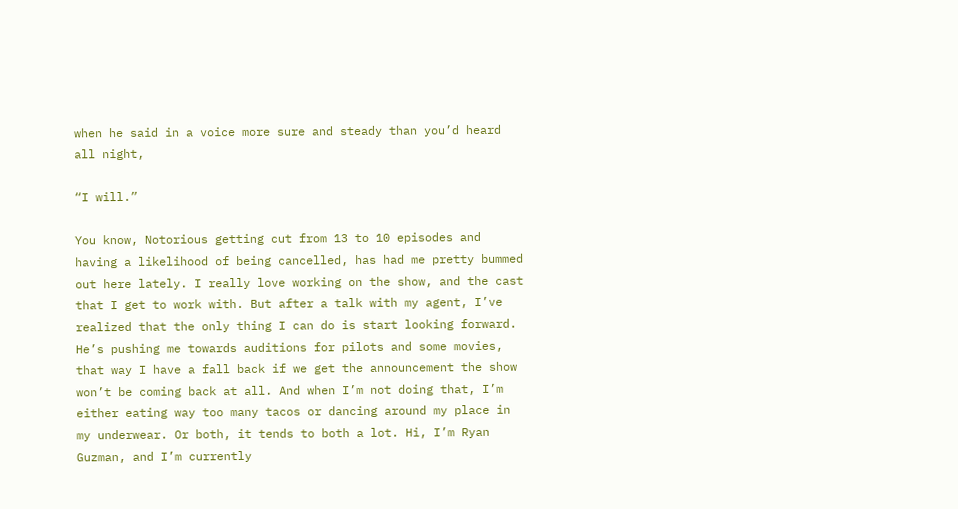when he said in a voice more sure and steady than you’d heard all night,

“I will.”

You know, Notorious getting cut from 13 to 10 episodes and having a likelihood of being cancelled, has had me pretty bummed out here lately. I really love working on the show, and the cast that I get to work with. But after a talk with my agent, I’ve realized that the only thing I can do is start looking forward. He’s pushing me towards auditions for pilots and some movies, that way I have a fall back if we get the announcement the show won’t be coming back at all. And when I’m not doing that, I’m either eating way too many tacos or dancing around my place in my underwear. Or both, it tends to both a lot. Hi, I’m Ryan Guzman, and I’m currently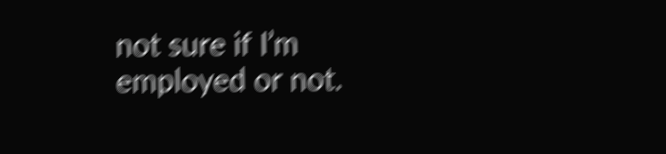not sure if I’m employed or not.